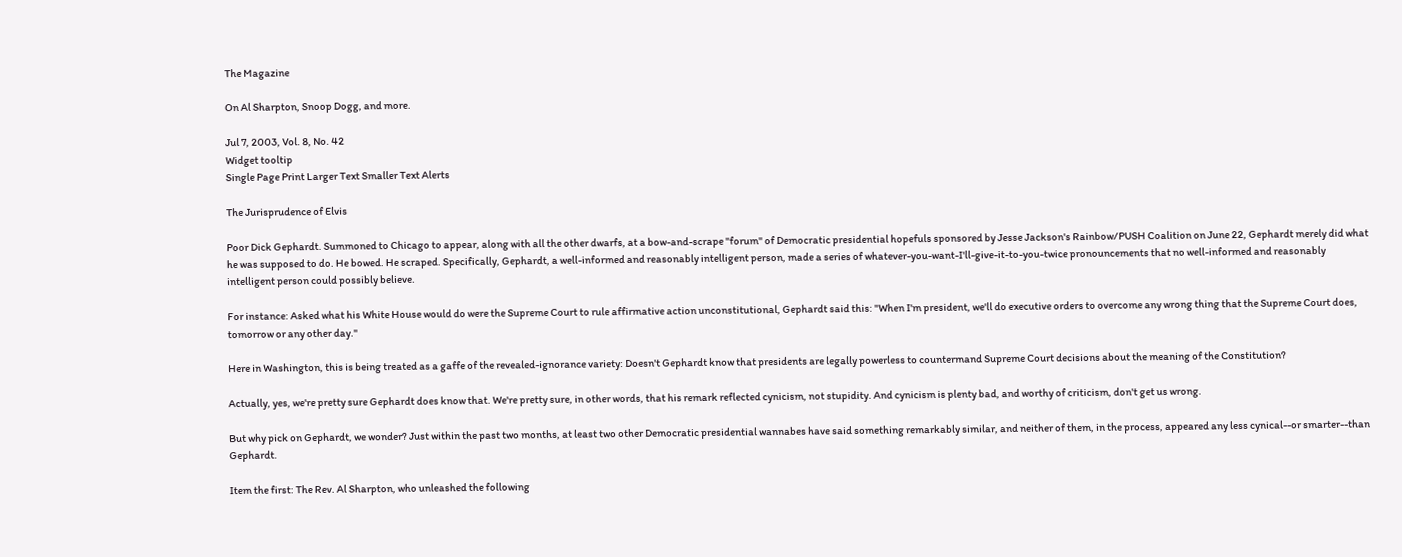The Magazine

On Al Sharpton, Snoop Dogg, and more.

Jul 7, 2003, Vol. 8, No. 42
Widget tooltip
Single Page Print Larger Text Smaller Text Alerts

The Jurisprudence of Elvis

Poor Dick Gephardt. Summoned to Chicago to appear, along with all the other dwarfs, at a bow-and-scrape "forum" of Democratic presidential hopefuls sponsored by Jesse Jackson's Rainbow/PUSH Coalition on June 22, Gephardt merely did what he was supposed to do. He bowed. He scraped. Specifically, Gephardt, a well-informed and reasonably intelligent person, made a series of whatever-you-want-I'll-give-it-to-you-twice pronouncements that no well-informed and reasonably intelligent person could possibly believe.

For instance: Asked what his White House would do were the Supreme Court to rule affirmative action unconstitutional, Gephardt said this: "When I'm president, we'll do executive orders to overcome any wrong thing that the Supreme Court does, tomorrow or any other day."

Here in Washington, this is being treated as a gaffe of the revealed-ignorance variety: Doesn't Gephardt know that presidents are legally powerless to countermand Supreme Court decisions about the meaning of the Constitution?

Actually, yes, we're pretty sure Gephardt does know that. We're pretty sure, in other words, that his remark reflected cynicism, not stupidity. And cynicism is plenty bad, and worthy of criticism, don't get us wrong.

But why pick on Gephardt, we wonder? Just within the past two months, at least two other Democratic presidential wannabes have said something remarkably similar, and neither of them, in the process, appeared any less cynical--or smarter--than Gephardt.

Item the first: The Rev. Al Sharpton, who unleashed the following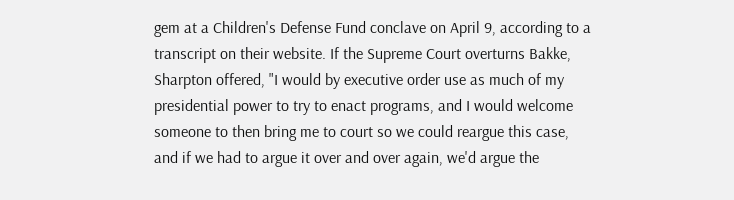gem at a Children's Defense Fund conclave on April 9, according to a transcript on their website. If the Supreme Court overturns Bakke, Sharpton offered, "I would by executive order use as much of my presidential power to try to enact programs, and I would welcome someone to then bring me to court so we could reargue this case, and if we had to argue it over and over again, we'd argue the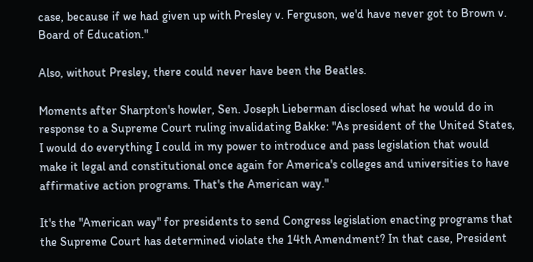case, because if we had given up with Presley v. Ferguson, we'd have never got to Brown v. Board of Education."

Also, without Presley, there could never have been the Beatles.

Moments after Sharpton's howler, Sen. Joseph Lieberman disclosed what he would do in response to a Supreme Court ruling invalidating Bakke: "As president of the United States, I would do everything I could in my power to introduce and pass legislation that would make it legal and constitutional once again for America's colleges and universities to have affirmative action programs. That's the American way."

It's the "American way" for presidents to send Congress legislation enacting programs that the Supreme Court has determined violate the 14th Amendment? In that case, President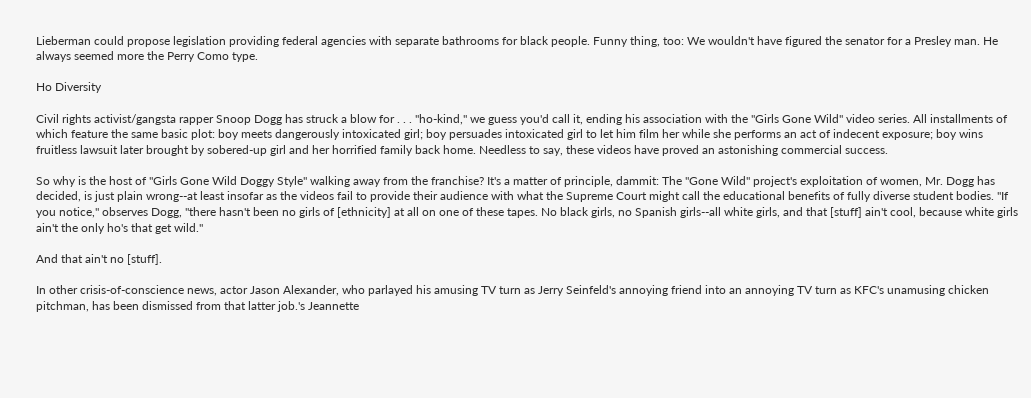Lieberman could propose legislation providing federal agencies with separate bathrooms for black people. Funny thing, too: We wouldn't have figured the senator for a Presley man. He always seemed more the Perry Como type.

Ho Diversity

Civil rights activist/gangsta rapper Snoop Dogg has struck a blow for . . . "ho-kind," we guess you'd call it, ending his association with the "Girls Gone Wild" video series. All installments of which feature the same basic plot: boy meets dangerously intoxicated girl; boy persuades intoxicated girl to let him film her while she performs an act of indecent exposure; boy wins fruitless lawsuit later brought by sobered-up girl and her horrified family back home. Needless to say, these videos have proved an astonishing commercial success.

So why is the host of "Girls Gone Wild Doggy Style" walking away from the franchise? It's a matter of principle, dammit: The "Gone Wild" project's exploitation of women, Mr. Dogg has decided, is just plain wrong--at least insofar as the videos fail to provide their audience with what the Supreme Court might call the educational benefits of fully diverse student bodies. "If you notice," observes Dogg, "there hasn't been no girls of [ethnicity] at all on one of these tapes. No black girls, no Spanish girls--all white girls, and that [stuff] ain't cool, because white girls ain't the only ho's that get wild."

And that ain't no [stuff].

In other crisis-of-conscience news, actor Jason Alexander, who parlayed his amusing TV turn as Jerry Seinfeld's annoying friend into an annoying TV turn as KFC's unamusing chicken pitchman, has been dismissed from that latter job.'s Jeannette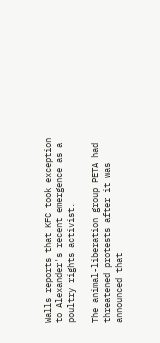Walls reports that KFC took exception to Alexander's recent emergence as a poultry rights activist.

The animal-liberation group PETA had threatened protests after it was announced that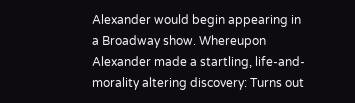Alexander would begin appearing in a Broadway show. Whereupon Alexander made a startling, life-and-morality altering discovery: Turns out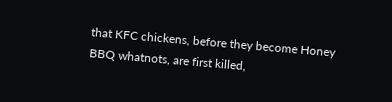that KFC chickens, before they become Honey BBQ whatnots, are first killed,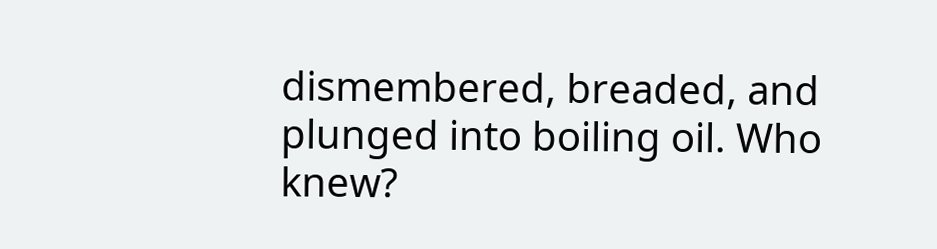dismembered, breaded, and plunged into boiling oil. Who knew?